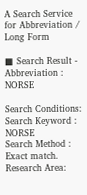A Search Service for Abbreviation / Long Form

■ Search Result - Abbreviation : NORSE

Search Conditions:
Search Keyword : NORSE
Search Method : Exact match.
Research Area: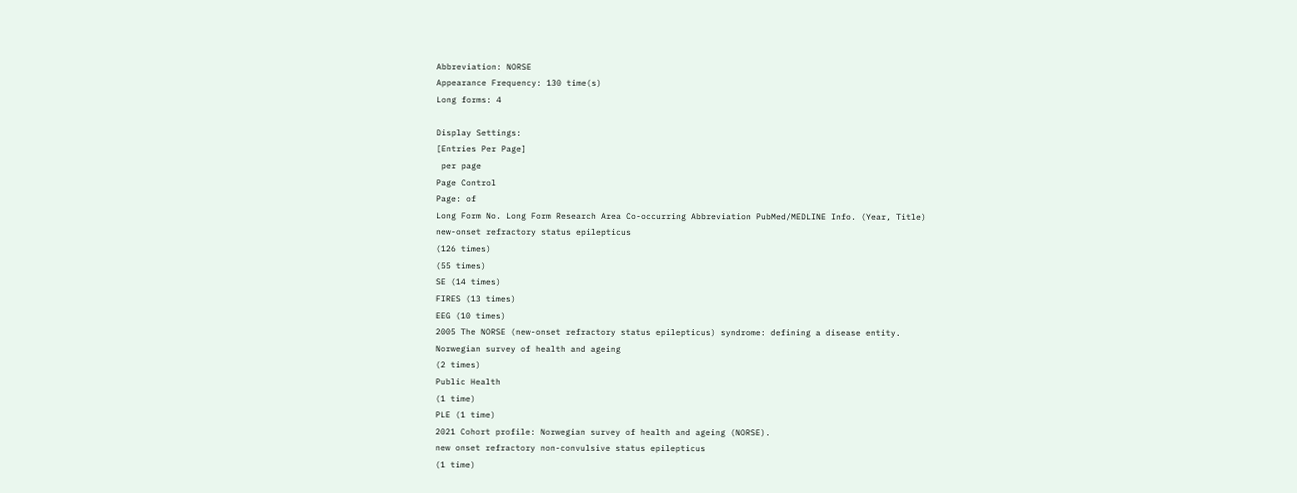Abbreviation: NORSE
Appearance Frequency: 130 time(s)
Long forms: 4

Display Settings:
[Entries Per Page]
 per page
Page Control
Page: of
Long Form No. Long Form Research Area Co-occurring Abbreviation PubMed/MEDLINE Info. (Year, Title)
new-onset refractory status epilepticus
(126 times)
(55 times)
SE (14 times)
FIRES (13 times)
EEG (10 times)
2005 The NORSE (new-onset refractory status epilepticus) syndrome: defining a disease entity.
Norwegian survey of health and ageing
(2 times)
Public Health
(1 time)
PLE (1 time)
2021 Cohort profile: Norwegian survey of health and ageing (NORSE).
new onset refractory non-convulsive status epilepticus
(1 time)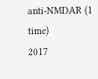anti-NMDAR (1 time)
2017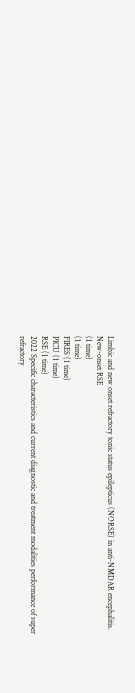Limbic and new onset refractory tonic status epilepticus (NORSE) in anti-NMDAR encephalitis.
New-onset RSE
(1 time)
(1 time)
FIRES (1 time)
PICU (1 time)
RSE (1 time)
2022 Specific characteristics and current diagnostic and treatment modalities performance of super refractory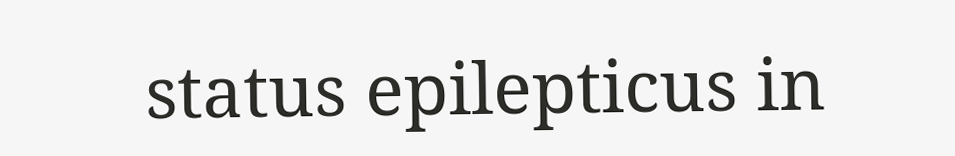status epilepticus in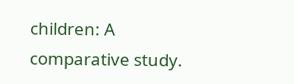children: A comparative study.